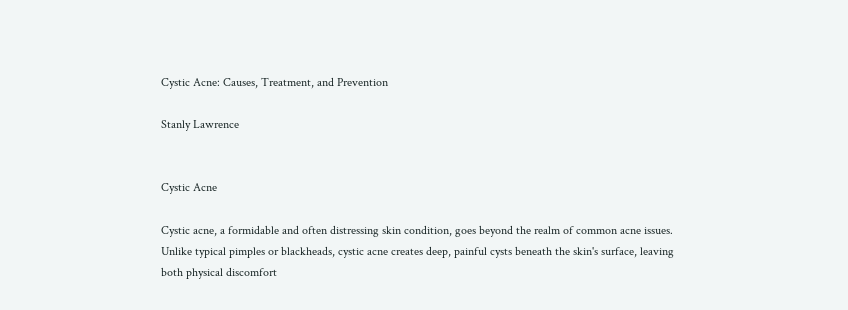Cystic Acne: Causes, Treatment, and Prevention

Stanly Lawrence


Cystic Acne

Cystic acne, a formidable and often distressing skin condition, goes beyond the realm of common acne issues. Unlike typical pimples or blackheads, cystic acne creates deep, painful cysts beneath the skin's surface, leaving both physical discomfort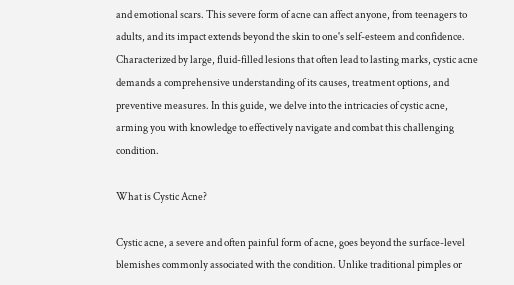and emotional scars. This severe form of acne can affect anyone, from teenagers to adults, and its impact extends beyond the skin to one's self-esteem and confidence. Characterized by large, fluid-filled lesions that often lead to lasting marks, cystic acne demands a comprehensive understanding of its causes, treatment options, and preventive measures. In this guide, we delve into the intricacies of cystic acne, arming you with knowledge to effectively navigate and combat this challenging condition.

What is Cystic Acne?

Cystic acne, a severe and often painful form of acne, goes beyond the surface-level blemishes commonly associated with the condition. Unlike traditional pimples or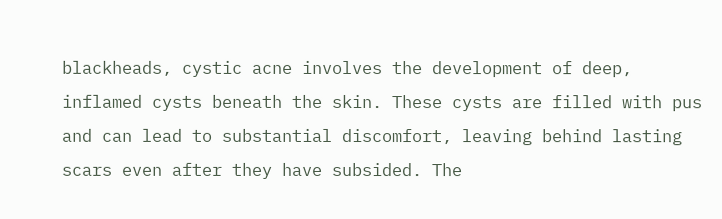blackheads, cystic acne involves the development of deep, inflamed cysts beneath the skin. These cysts are filled with pus and can lead to substantial discomfort, leaving behind lasting scars even after they have subsided. The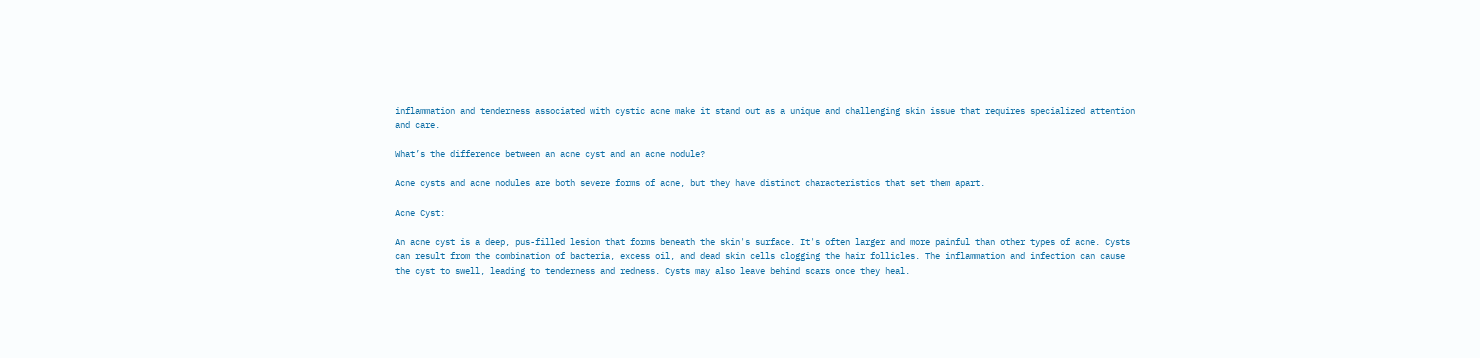inflammation and tenderness associated with cystic acne make it stand out as a unique and challenging skin issue that requires specialized attention and care.

What’s the difference between an acne cyst and an acne nodule?

Acne cysts and acne nodules are both severe forms of acne, but they have distinct characteristics that set them apart.

Acne Cyst:

An acne cyst is a deep, pus-filled lesion that forms beneath the skin's surface. It's often larger and more painful than other types of acne. Cysts can result from the combination of bacteria, excess oil, and dead skin cells clogging the hair follicles. The inflammation and infection can cause the cyst to swell, leading to tenderness and redness. Cysts may also leave behind scars once they heal.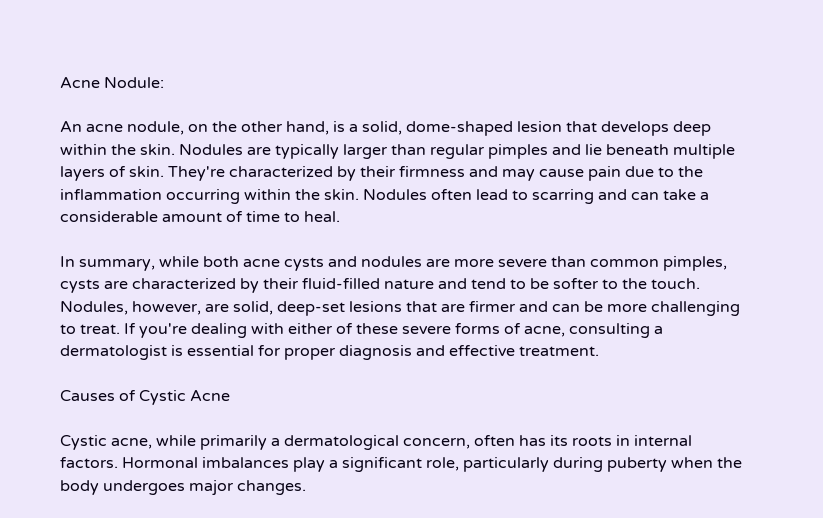Acne Nodule:

An acne nodule, on the other hand, is a solid, dome-shaped lesion that develops deep within the skin. Nodules are typically larger than regular pimples and lie beneath multiple layers of skin. They're characterized by their firmness and may cause pain due to the inflammation occurring within the skin. Nodules often lead to scarring and can take a considerable amount of time to heal.

In summary, while both acne cysts and nodules are more severe than common pimples, cysts are characterized by their fluid-filled nature and tend to be softer to the touch. Nodules, however, are solid, deep-set lesions that are firmer and can be more challenging to treat. If you're dealing with either of these severe forms of acne, consulting a dermatologist is essential for proper diagnosis and effective treatment.

Causes of Cystic Acne

Cystic acne, while primarily a dermatological concern, often has its roots in internal factors. Hormonal imbalances play a significant role, particularly during puberty when the body undergoes major changes.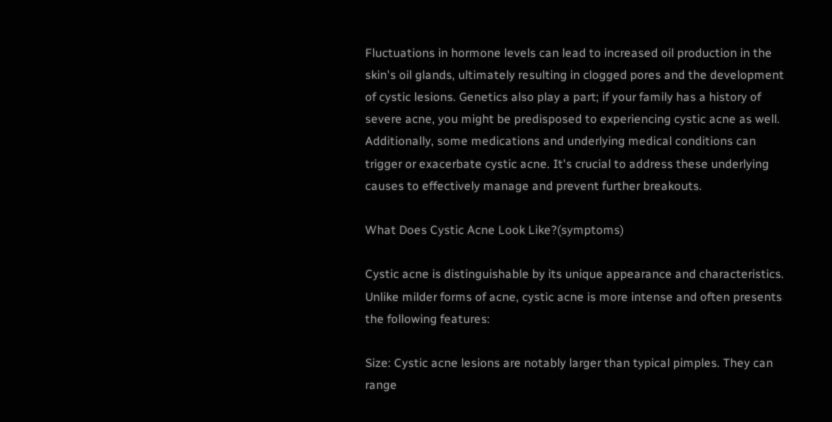Fluctuations in hormone levels can lead to increased oil production in the skin's oil glands, ultimately resulting in clogged pores and the development of cystic lesions. Genetics also play a part; if your family has a history of severe acne, you might be predisposed to experiencing cystic acne as well. Additionally, some medications and underlying medical conditions can trigger or exacerbate cystic acne. It's crucial to address these underlying causes to effectively manage and prevent further breakouts.

What Does Cystic Acne Look Like?(symptoms)

Cystic acne is distinguishable by its unique appearance and characteristics. Unlike milder forms of acne, cystic acne is more intense and often presents the following features:

Size: Cystic acne lesions are notably larger than typical pimples. They can range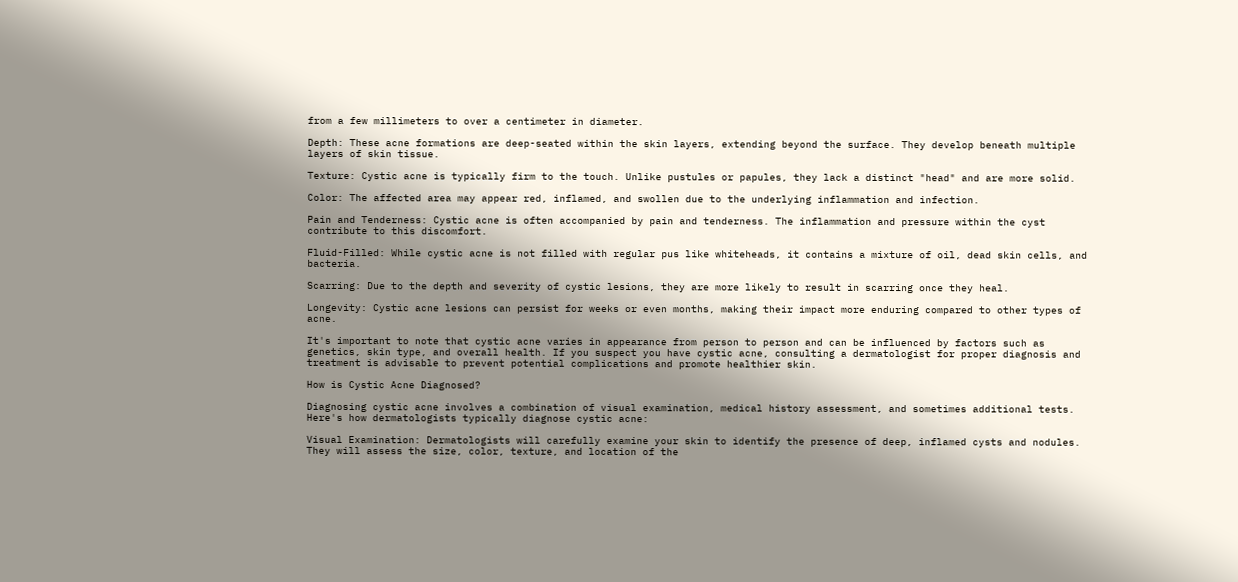from a few millimeters to over a centimeter in diameter.

Depth: These acne formations are deep-seated within the skin layers, extending beyond the surface. They develop beneath multiple layers of skin tissue.

Texture: Cystic acne is typically firm to the touch. Unlike pustules or papules, they lack a distinct "head" and are more solid.

Color: The affected area may appear red, inflamed, and swollen due to the underlying inflammation and infection.

Pain and Tenderness: Cystic acne is often accompanied by pain and tenderness. The inflammation and pressure within the cyst contribute to this discomfort.

Fluid-Filled: While cystic acne is not filled with regular pus like whiteheads, it contains a mixture of oil, dead skin cells, and bacteria.

Scarring: Due to the depth and severity of cystic lesions, they are more likely to result in scarring once they heal.

Longevity: Cystic acne lesions can persist for weeks or even months, making their impact more enduring compared to other types of acne.

It's important to note that cystic acne varies in appearance from person to person and can be influenced by factors such as genetics, skin type, and overall health. If you suspect you have cystic acne, consulting a dermatologist for proper diagnosis and treatment is advisable to prevent potential complications and promote healthier skin.

How is Cystic Acne Diagnosed?

Diagnosing cystic acne involves a combination of visual examination, medical history assessment, and sometimes additional tests. Here's how dermatologists typically diagnose cystic acne:

Visual Examination: Dermatologists will carefully examine your skin to identify the presence of deep, inflamed cysts and nodules. They will assess the size, color, texture, and location of the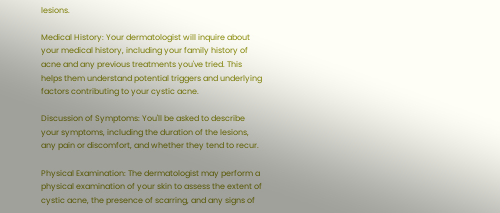lesions.

Medical History: Your dermatologist will inquire about your medical history, including your family history of acne and any previous treatments you've tried. This helps them understand potential triggers and underlying factors contributing to your cystic acne.

Discussion of Symptoms: You'll be asked to describe your symptoms, including the duration of the lesions, any pain or discomfort, and whether they tend to recur.

Physical Examination: The dermatologist may perform a physical examination of your skin to assess the extent of cystic acne, the presence of scarring, and any signs of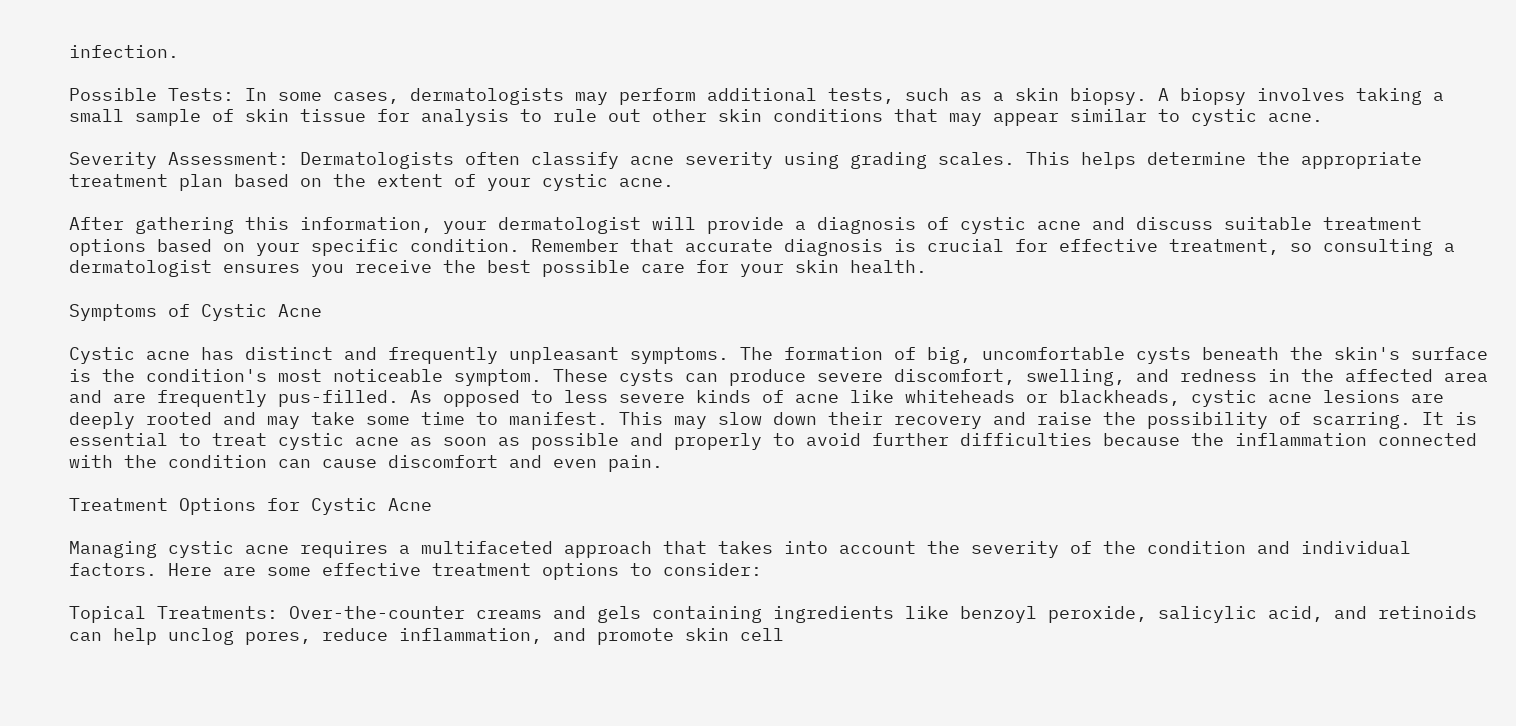infection.

Possible Tests: In some cases, dermatologists may perform additional tests, such as a skin biopsy. A biopsy involves taking a small sample of skin tissue for analysis to rule out other skin conditions that may appear similar to cystic acne.

Severity Assessment: Dermatologists often classify acne severity using grading scales. This helps determine the appropriate treatment plan based on the extent of your cystic acne.

After gathering this information, your dermatologist will provide a diagnosis of cystic acne and discuss suitable treatment options based on your specific condition. Remember that accurate diagnosis is crucial for effective treatment, so consulting a dermatologist ensures you receive the best possible care for your skin health.

Symptoms of Cystic Acne

Cystic acne has distinct and frequently unpleasant symptoms. The formation of big, uncomfortable cysts beneath the skin's surface is the condition's most noticeable symptom. These cysts can produce severe discomfort, swelling, and redness in the affected area and are frequently pus-filled. As opposed to less severe kinds of acne like whiteheads or blackheads, cystic acne lesions are deeply rooted and may take some time to manifest. This may slow down their recovery and raise the possibility of scarring. It is essential to treat cystic acne as soon as possible and properly to avoid further difficulties because the inflammation connected with the condition can cause discomfort and even pain.

Treatment Options for Cystic Acne

Managing cystic acne requires a multifaceted approach that takes into account the severity of the condition and individual factors. Here are some effective treatment options to consider:

Topical Treatments: Over-the-counter creams and gels containing ingredients like benzoyl peroxide, salicylic acid, and retinoids can help unclog pores, reduce inflammation, and promote skin cell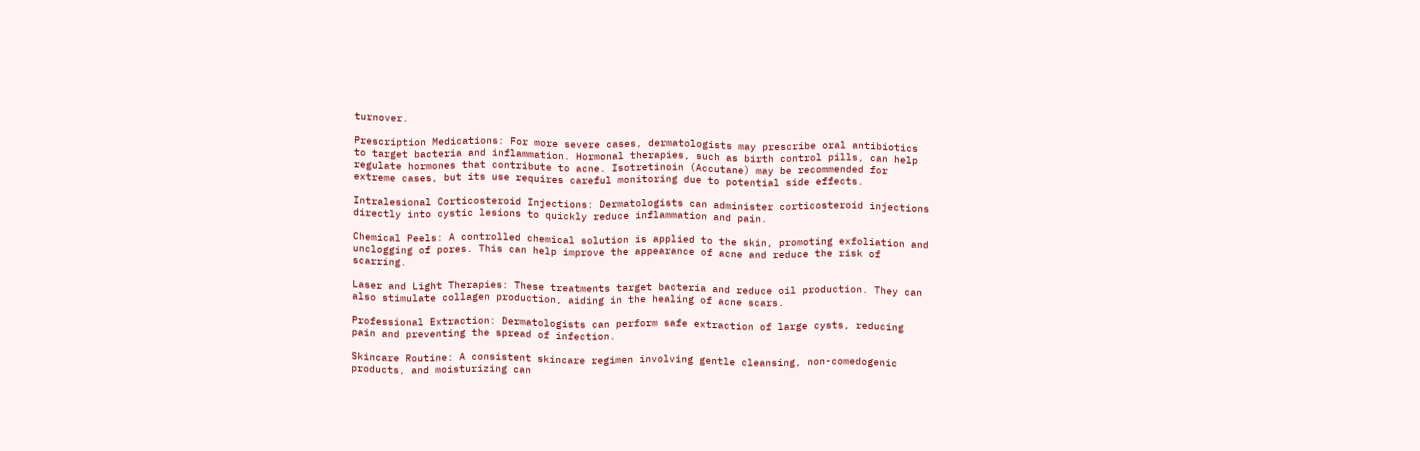turnover.

Prescription Medications: For more severe cases, dermatologists may prescribe oral antibiotics to target bacteria and inflammation. Hormonal therapies, such as birth control pills, can help regulate hormones that contribute to acne. Isotretinoin (Accutane) may be recommended for extreme cases, but its use requires careful monitoring due to potential side effects.

Intralesional Corticosteroid Injections: Dermatologists can administer corticosteroid injections directly into cystic lesions to quickly reduce inflammation and pain.

Chemical Peels: A controlled chemical solution is applied to the skin, promoting exfoliation and unclogging of pores. This can help improve the appearance of acne and reduce the risk of scarring.

Laser and Light Therapies: These treatments target bacteria and reduce oil production. They can also stimulate collagen production, aiding in the healing of acne scars.

Professional Extraction: Dermatologists can perform safe extraction of large cysts, reducing pain and preventing the spread of infection.

Skincare Routine: A consistent skincare regimen involving gentle cleansing, non-comedogenic products, and moisturizing can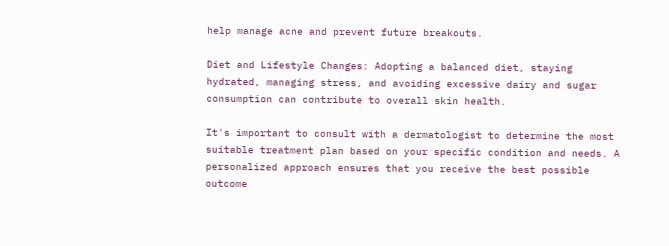help manage acne and prevent future breakouts.

Diet and Lifestyle Changes: Adopting a balanced diet, staying hydrated, managing stress, and avoiding excessive dairy and sugar consumption can contribute to overall skin health.

It's important to consult with a dermatologist to determine the most suitable treatment plan based on your specific condition and needs. A personalized approach ensures that you receive the best possible outcome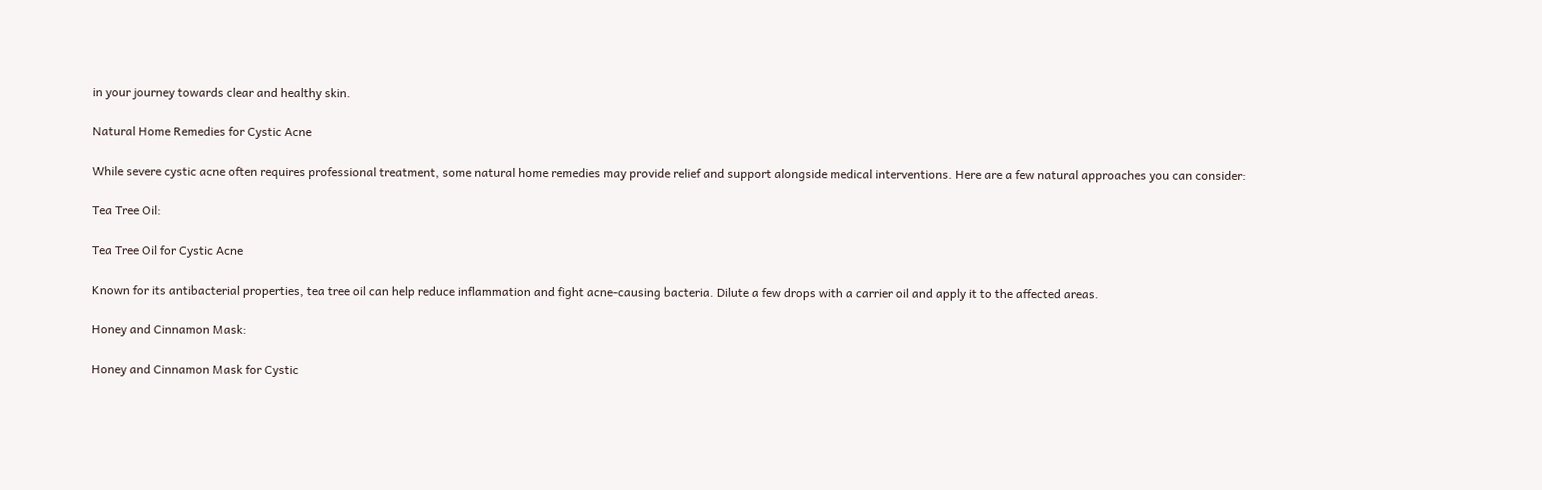in your journey towards clear and healthy skin.

Natural Home Remedies for Cystic Acne

While severe cystic acne often requires professional treatment, some natural home remedies may provide relief and support alongside medical interventions. Here are a few natural approaches you can consider:

Tea Tree Oil:

Tea Tree Oil for Cystic Acne

Known for its antibacterial properties, tea tree oil can help reduce inflammation and fight acne-causing bacteria. Dilute a few drops with a carrier oil and apply it to the affected areas.

Honey and Cinnamon Mask:

Honey and Cinnamon Mask for Cystic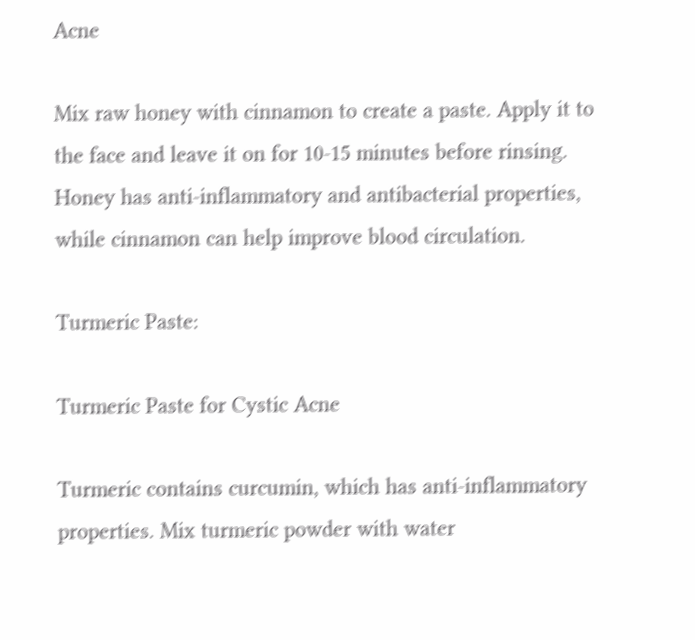Acne

Mix raw honey with cinnamon to create a paste. Apply it to the face and leave it on for 10-15 minutes before rinsing. Honey has anti-inflammatory and antibacterial properties, while cinnamon can help improve blood circulation.

Turmeric Paste:

Turmeric Paste for Cystic Acne

Turmeric contains curcumin, which has anti-inflammatory properties. Mix turmeric powder with water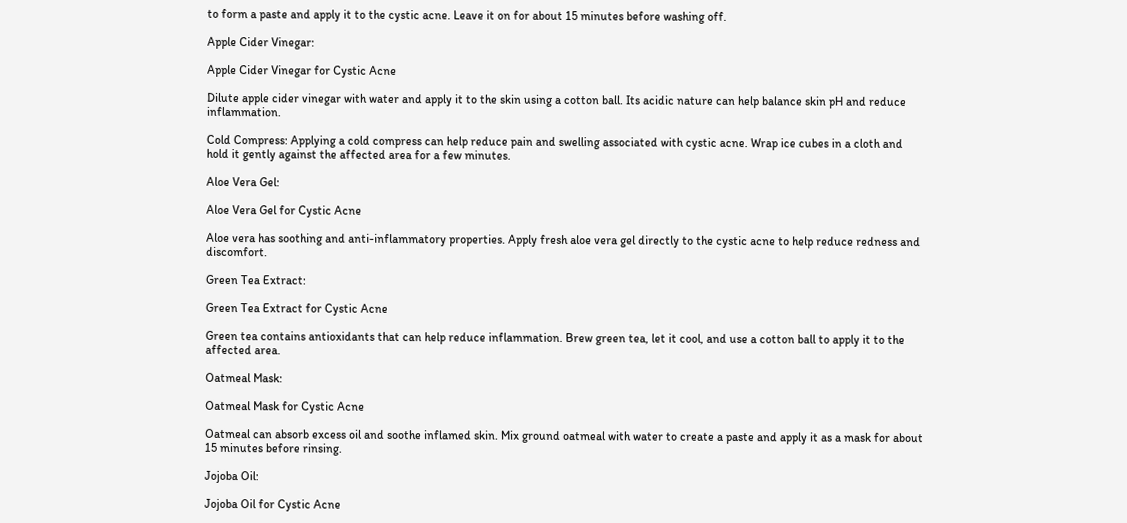to form a paste and apply it to the cystic acne. Leave it on for about 15 minutes before washing off.

Apple Cider Vinegar:

Apple Cider Vinegar for Cystic Acne

Dilute apple cider vinegar with water and apply it to the skin using a cotton ball. Its acidic nature can help balance skin pH and reduce inflammation.

Cold Compress: Applying a cold compress can help reduce pain and swelling associated with cystic acne. Wrap ice cubes in a cloth and hold it gently against the affected area for a few minutes.

Aloe Vera Gel:

Aloe Vera Gel for Cystic Acne

Aloe vera has soothing and anti-inflammatory properties. Apply fresh aloe vera gel directly to the cystic acne to help reduce redness and discomfort.

Green Tea Extract:

Green Tea Extract for Cystic Acne

Green tea contains antioxidants that can help reduce inflammation. Brew green tea, let it cool, and use a cotton ball to apply it to the affected area.

Oatmeal Mask:

Oatmeal Mask for Cystic Acne

Oatmeal can absorb excess oil and soothe inflamed skin. Mix ground oatmeal with water to create a paste and apply it as a mask for about 15 minutes before rinsing.

Jojoba Oil:

Jojoba Oil for Cystic Acne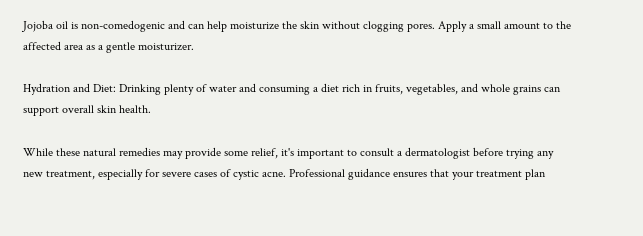Jojoba oil is non-comedogenic and can help moisturize the skin without clogging pores. Apply a small amount to the affected area as a gentle moisturizer.

Hydration and Diet: Drinking plenty of water and consuming a diet rich in fruits, vegetables, and whole grains can support overall skin health.

While these natural remedies may provide some relief, it's important to consult a dermatologist before trying any new treatment, especially for severe cases of cystic acne. Professional guidance ensures that your treatment plan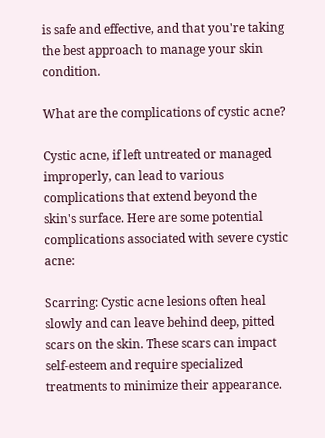is safe and effective, and that you're taking the best approach to manage your skin condition.

What are the complications of cystic acne?

Cystic acne, if left untreated or managed improperly, can lead to various complications that extend beyond the skin's surface. Here are some potential complications associated with severe cystic acne:

Scarring: Cystic acne lesions often heal slowly and can leave behind deep, pitted scars on the skin. These scars can impact self-esteem and require specialized treatments to minimize their appearance.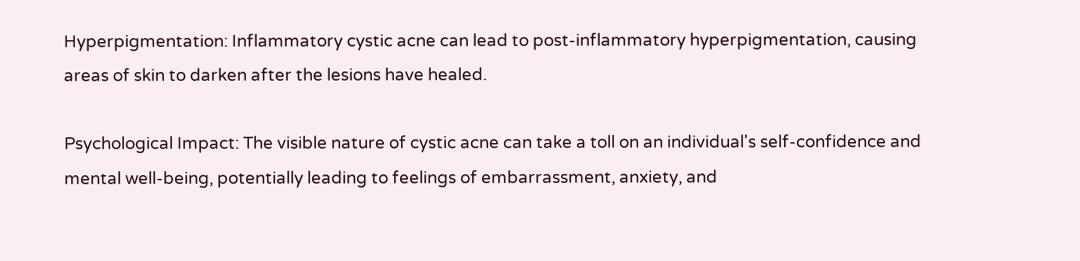Hyperpigmentation: Inflammatory cystic acne can lead to post-inflammatory hyperpigmentation, causing areas of skin to darken after the lesions have healed.

Psychological Impact: The visible nature of cystic acne can take a toll on an individual's self-confidence and mental well-being, potentially leading to feelings of embarrassment, anxiety, and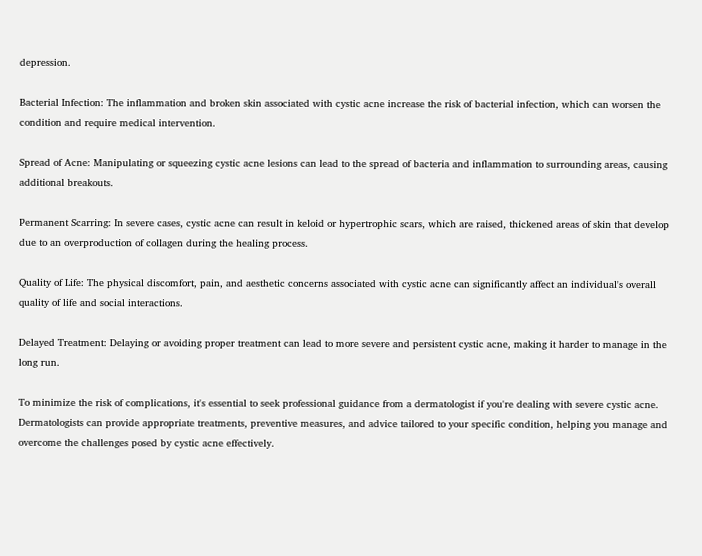depression.

Bacterial Infection: The inflammation and broken skin associated with cystic acne increase the risk of bacterial infection, which can worsen the condition and require medical intervention.

Spread of Acne: Manipulating or squeezing cystic acne lesions can lead to the spread of bacteria and inflammation to surrounding areas, causing additional breakouts.

Permanent Scarring: In severe cases, cystic acne can result in keloid or hypertrophic scars, which are raised, thickened areas of skin that develop due to an overproduction of collagen during the healing process.

Quality of Life: The physical discomfort, pain, and aesthetic concerns associated with cystic acne can significantly affect an individual's overall quality of life and social interactions.

Delayed Treatment: Delaying or avoiding proper treatment can lead to more severe and persistent cystic acne, making it harder to manage in the long run.

To minimize the risk of complications, it's essential to seek professional guidance from a dermatologist if you're dealing with severe cystic acne. Dermatologists can provide appropriate treatments, preventive measures, and advice tailored to your specific condition, helping you manage and overcome the challenges posed by cystic acne effectively.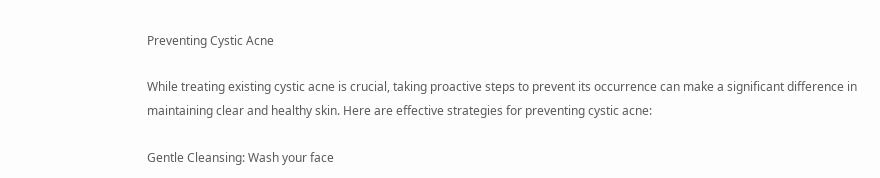Preventing Cystic Acne

While treating existing cystic acne is crucial, taking proactive steps to prevent its occurrence can make a significant difference in maintaining clear and healthy skin. Here are effective strategies for preventing cystic acne:

Gentle Cleansing: Wash your face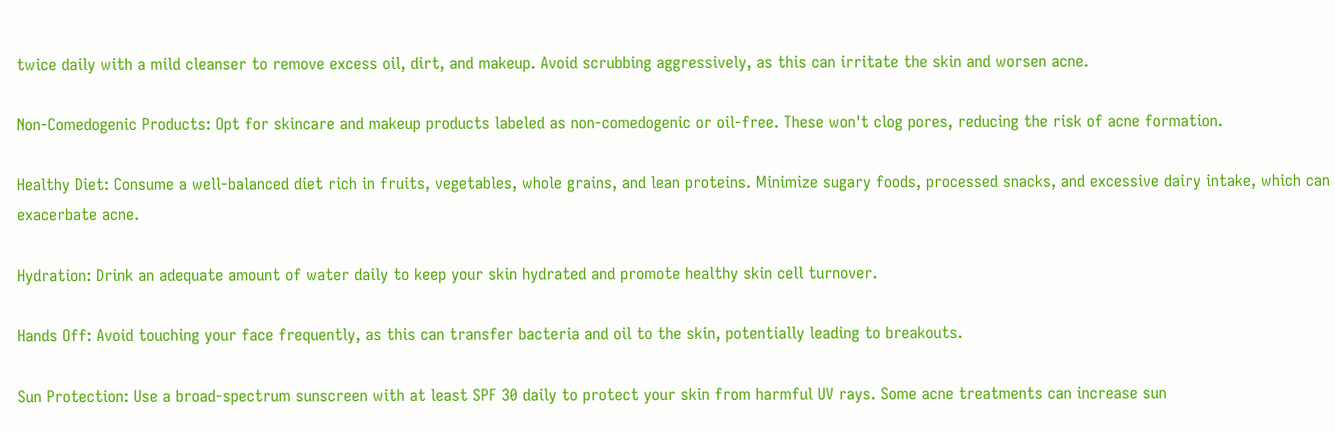twice daily with a mild cleanser to remove excess oil, dirt, and makeup. Avoid scrubbing aggressively, as this can irritate the skin and worsen acne.

Non-Comedogenic Products: Opt for skincare and makeup products labeled as non-comedogenic or oil-free. These won't clog pores, reducing the risk of acne formation.

Healthy Diet: Consume a well-balanced diet rich in fruits, vegetables, whole grains, and lean proteins. Minimize sugary foods, processed snacks, and excessive dairy intake, which can exacerbate acne.

Hydration: Drink an adequate amount of water daily to keep your skin hydrated and promote healthy skin cell turnover.

Hands Off: Avoid touching your face frequently, as this can transfer bacteria and oil to the skin, potentially leading to breakouts.

Sun Protection: Use a broad-spectrum sunscreen with at least SPF 30 daily to protect your skin from harmful UV rays. Some acne treatments can increase sun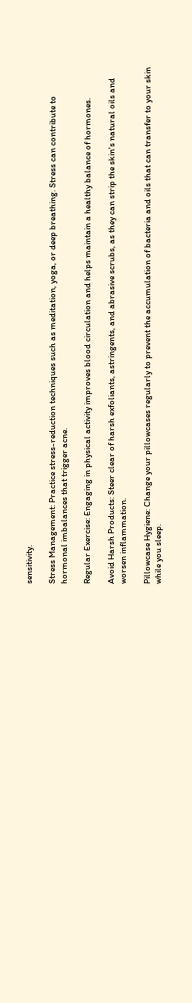sensitivity.

Stress Management: Practice stress-reduction techniques such as meditation, yoga, or deep breathing. Stress can contribute to hormonal imbalances that trigger acne.

Regular Exercise: Engaging in physical activity improves blood circulation and helps maintain a healthy balance of hormones.

Avoid Harsh Products: Steer clear of harsh exfoliants, astringents, and abrasive scrubs, as they can strip the skin's natural oils and worsen inflammation.

Pillowcase Hygiene: Change your pillowcases regularly to prevent the accumulation of bacteria and oils that can transfer to your skin while you sleep.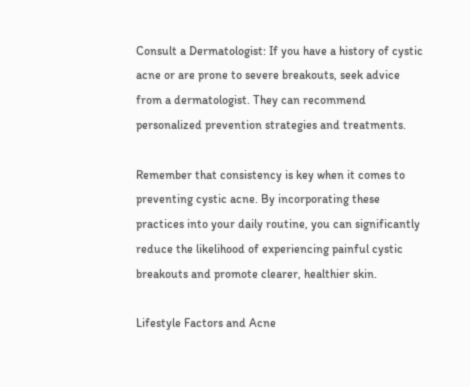Consult a Dermatologist: If you have a history of cystic acne or are prone to severe breakouts, seek advice from a dermatologist. They can recommend personalized prevention strategies and treatments.

Remember that consistency is key when it comes to preventing cystic acne. By incorporating these practices into your daily routine, you can significantly reduce the likelihood of experiencing painful cystic breakouts and promote clearer, healthier skin.

Lifestyle Factors and Acne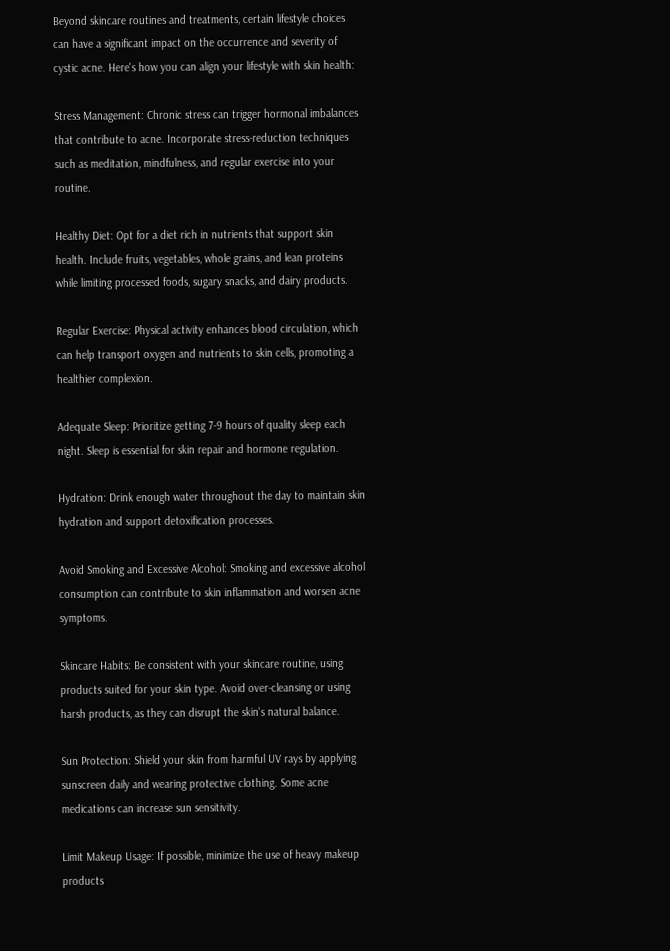Beyond skincare routines and treatments, certain lifestyle choices can have a significant impact on the occurrence and severity of cystic acne. Here's how you can align your lifestyle with skin health:

Stress Management: Chronic stress can trigger hormonal imbalances that contribute to acne. Incorporate stress-reduction techniques such as meditation, mindfulness, and regular exercise into your routine.

Healthy Diet: Opt for a diet rich in nutrients that support skin health. Include fruits, vegetables, whole grains, and lean proteins while limiting processed foods, sugary snacks, and dairy products.

Regular Exercise: Physical activity enhances blood circulation, which can help transport oxygen and nutrients to skin cells, promoting a healthier complexion.

Adequate Sleep: Prioritize getting 7-9 hours of quality sleep each night. Sleep is essential for skin repair and hormone regulation.

Hydration: Drink enough water throughout the day to maintain skin hydration and support detoxification processes.

Avoid Smoking and Excessive Alcohol: Smoking and excessive alcohol consumption can contribute to skin inflammation and worsen acne symptoms.

Skincare Habits: Be consistent with your skincare routine, using products suited for your skin type. Avoid over-cleansing or using harsh products, as they can disrupt the skin's natural balance.

Sun Protection: Shield your skin from harmful UV rays by applying sunscreen daily and wearing protective clothing. Some acne medications can increase sun sensitivity.

Limit Makeup Usage: If possible, minimize the use of heavy makeup products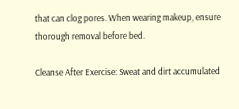that can clog pores. When wearing makeup, ensure thorough removal before bed.

Cleanse After Exercise: Sweat and dirt accumulated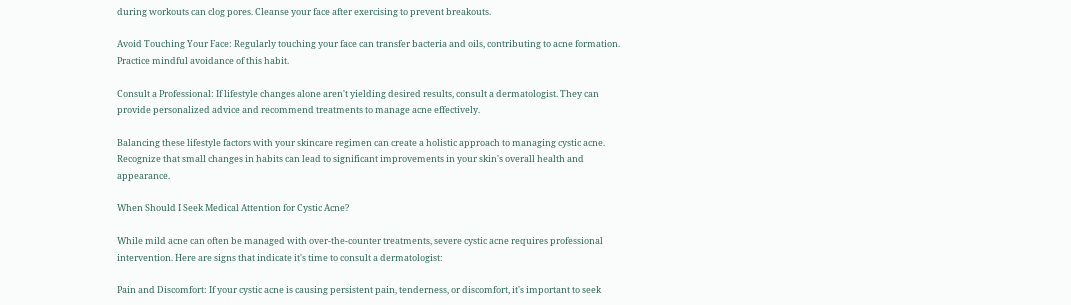during workouts can clog pores. Cleanse your face after exercising to prevent breakouts.

Avoid Touching Your Face: Regularly touching your face can transfer bacteria and oils, contributing to acne formation. Practice mindful avoidance of this habit.

Consult a Professional: If lifestyle changes alone aren't yielding desired results, consult a dermatologist. They can provide personalized advice and recommend treatments to manage acne effectively.

Balancing these lifestyle factors with your skincare regimen can create a holistic approach to managing cystic acne. Recognize that small changes in habits can lead to significant improvements in your skin's overall health and appearance.

When Should I Seek Medical Attention for Cystic Acne?

While mild acne can often be managed with over-the-counter treatments, severe cystic acne requires professional intervention. Here are signs that indicate it's time to consult a dermatologist:

Pain and Discomfort: If your cystic acne is causing persistent pain, tenderness, or discomfort, it's important to seek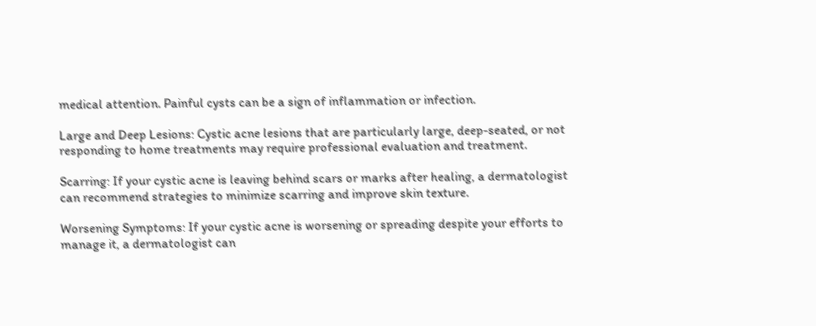medical attention. Painful cysts can be a sign of inflammation or infection.

Large and Deep Lesions: Cystic acne lesions that are particularly large, deep-seated, or not responding to home treatments may require professional evaluation and treatment.

Scarring: If your cystic acne is leaving behind scars or marks after healing, a dermatologist can recommend strategies to minimize scarring and improve skin texture.

Worsening Symptoms: If your cystic acne is worsening or spreading despite your efforts to manage it, a dermatologist can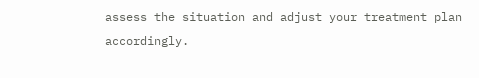assess the situation and adjust your treatment plan accordingly.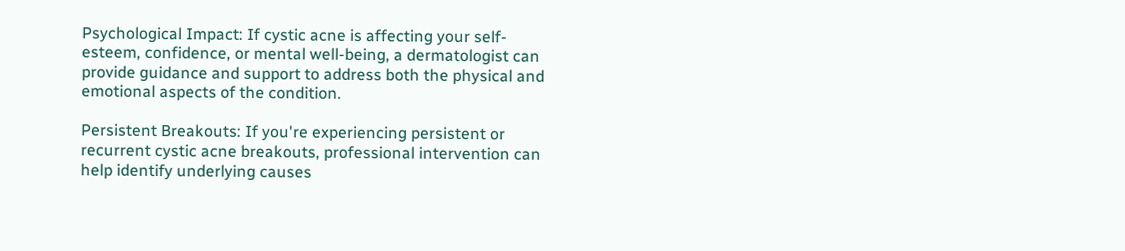Psychological Impact: If cystic acne is affecting your self-esteem, confidence, or mental well-being, a dermatologist can provide guidance and support to address both the physical and emotional aspects of the condition.

Persistent Breakouts: If you're experiencing persistent or recurrent cystic acne breakouts, professional intervention can help identify underlying causes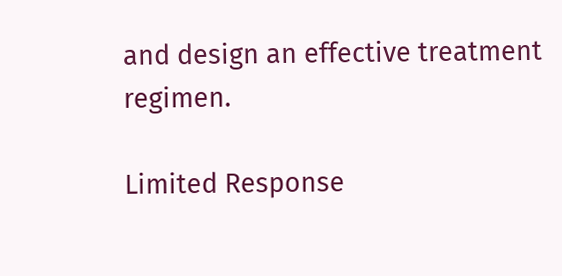and design an effective treatment regimen.

Limited Response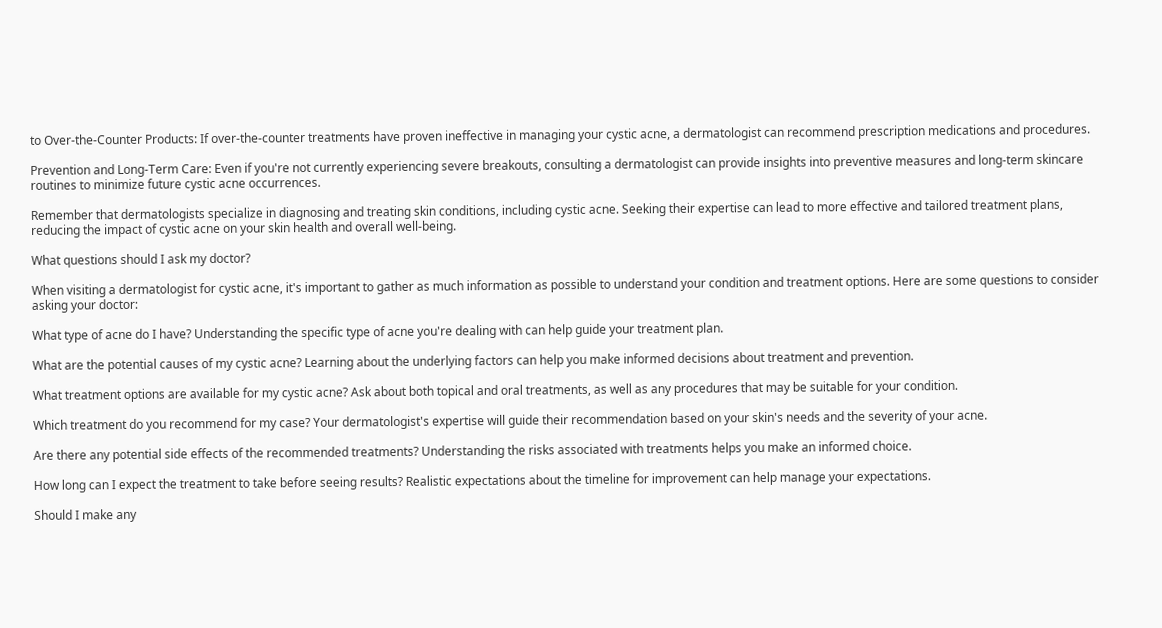to Over-the-Counter Products: If over-the-counter treatments have proven ineffective in managing your cystic acne, a dermatologist can recommend prescription medications and procedures.

Prevention and Long-Term Care: Even if you're not currently experiencing severe breakouts, consulting a dermatologist can provide insights into preventive measures and long-term skincare routines to minimize future cystic acne occurrences.

Remember that dermatologists specialize in diagnosing and treating skin conditions, including cystic acne. Seeking their expertise can lead to more effective and tailored treatment plans, reducing the impact of cystic acne on your skin health and overall well-being.

What questions should I ask my doctor?

When visiting a dermatologist for cystic acne, it's important to gather as much information as possible to understand your condition and treatment options. Here are some questions to consider asking your doctor:

What type of acne do I have? Understanding the specific type of acne you're dealing with can help guide your treatment plan.

What are the potential causes of my cystic acne? Learning about the underlying factors can help you make informed decisions about treatment and prevention.

What treatment options are available for my cystic acne? Ask about both topical and oral treatments, as well as any procedures that may be suitable for your condition.

Which treatment do you recommend for my case? Your dermatologist's expertise will guide their recommendation based on your skin's needs and the severity of your acne.

Are there any potential side effects of the recommended treatments? Understanding the risks associated with treatments helps you make an informed choice.

How long can I expect the treatment to take before seeing results? Realistic expectations about the timeline for improvement can help manage your expectations.

Should I make any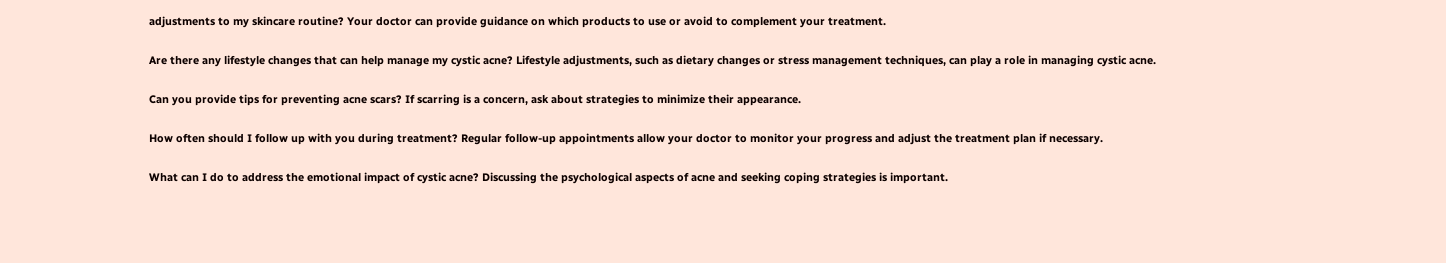adjustments to my skincare routine? Your doctor can provide guidance on which products to use or avoid to complement your treatment.

Are there any lifestyle changes that can help manage my cystic acne? Lifestyle adjustments, such as dietary changes or stress management techniques, can play a role in managing cystic acne.

Can you provide tips for preventing acne scars? If scarring is a concern, ask about strategies to minimize their appearance.

How often should I follow up with you during treatment? Regular follow-up appointments allow your doctor to monitor your progress and adjust the treatment plan if necessary.

What can I do to address the emotional impact of cystic acne? Discussing the psychological aspects of acne and seeking coping strategies is important.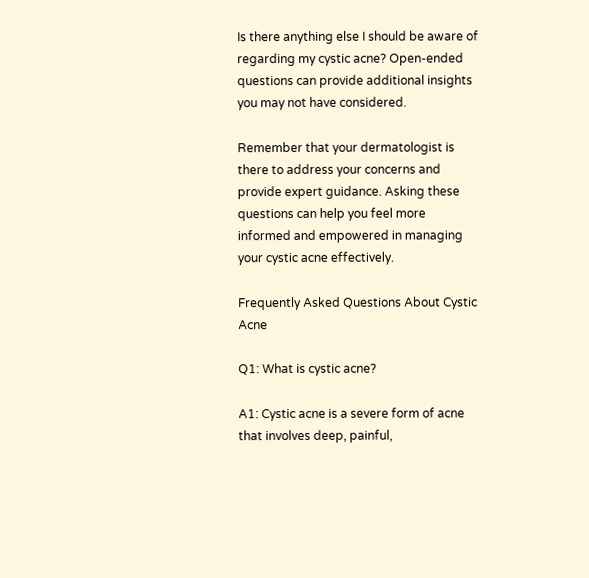Is there anything else I should be aware of regarding my cystic acne? Open-ended questions can provide additional insights you may not have considered.

Remember that your dermatologist is there to address your concerns and provide expert guidance. Asking these questions can help you feel more informed and empowered in managing your cystic acne effectively.

Frequently Asked Questions About Cystic Acne

Q1: What is cystic acne?

A1: Cystic acne is a severe form of acne that involves deep, painful,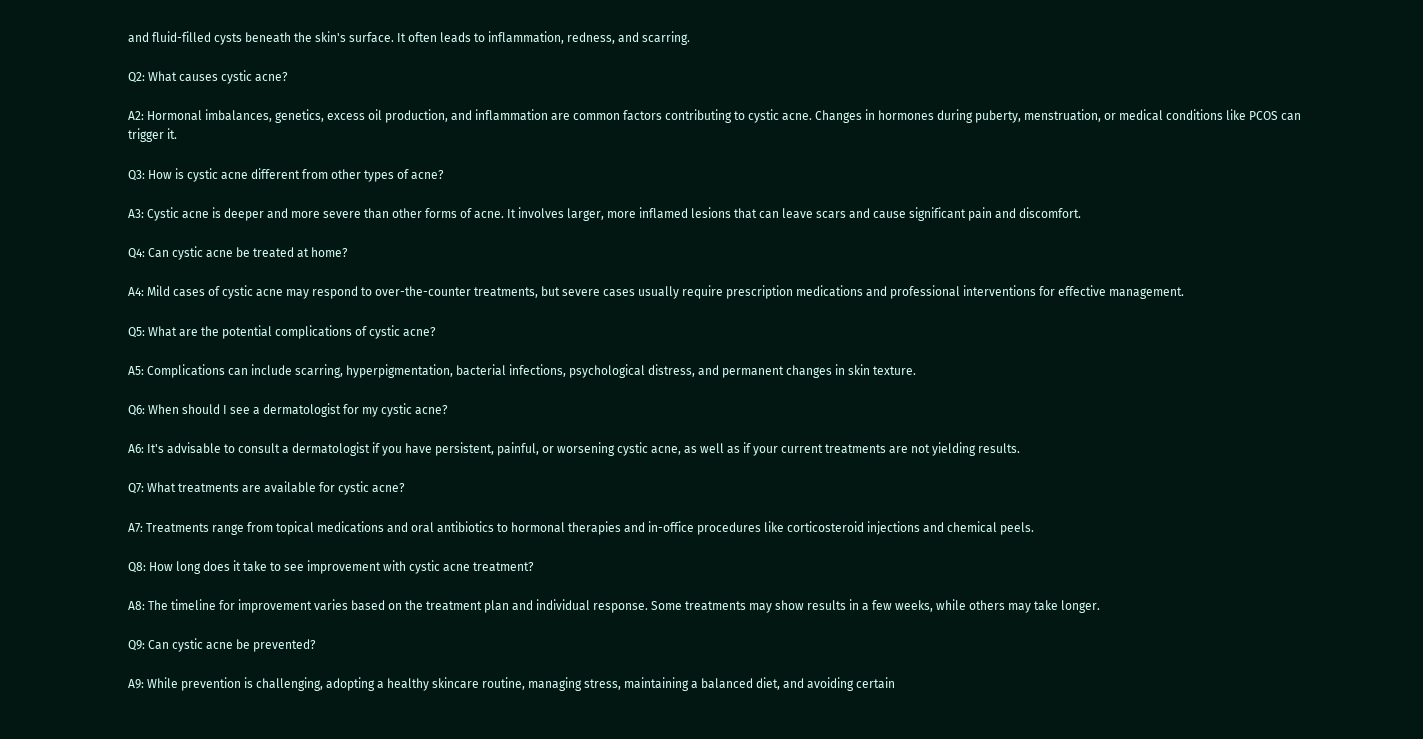and fluid-filled cysts beneath the skin's surface. It often leads to inflammation, redness, and scarring.

Q2: What causes cystic acne?

A2: Hormonal imbalances, genetics, excess oil production, and inflammation are common factors contributing to cystic acne. Changes in hormones during puberty, menstruation, or medical conditions like PCOS can trigger it.

Q3: How is cystic acne different from other types of acne?

A3: Cystic acne is deeper and more severe than other forms of acne. It involves larger, more inflamed lesions that can leave scars and cause significant pain and discomfort.

Q4: Can cystic acne be treated at home?

A4: Mild cases of cystic acne may respond to over-the-counter treatments, but severe cases usually require prescription medications and professional interventions for effective management.

Q5: What are the potential complications of cystic acne?

A5: Complications can include scarring, hyperpigmentation, bacterial infections, psychological distress, and permanent changes in skin texture.

Q6: When should I see a dermatologist for my cystic acne?

A6: It's advisable to consult a dermatologist if you have persistent, painful, or worsening cystic acne, as well as if your current treatments are not yielding results.

Q7: What treatments are available for cystic acne?

A7: Treatments range from topical medications and oral antibiotics to hormonal therapies and in-office procedures like corticosteroid injections and chemical peels.

Q8: How long does it take to see improvement with cystic acne treatment?

A8: The timeline for improvement varies based on the treatment plan and individual response. Some treatments may show results in a few weeks, while others may take longer.

Q9: Can cystic acne be prevented?

A9: While prevention is challenging, adopting a healthy skincare routine, managing stress, maintaining a balanced diet, and avoiding certain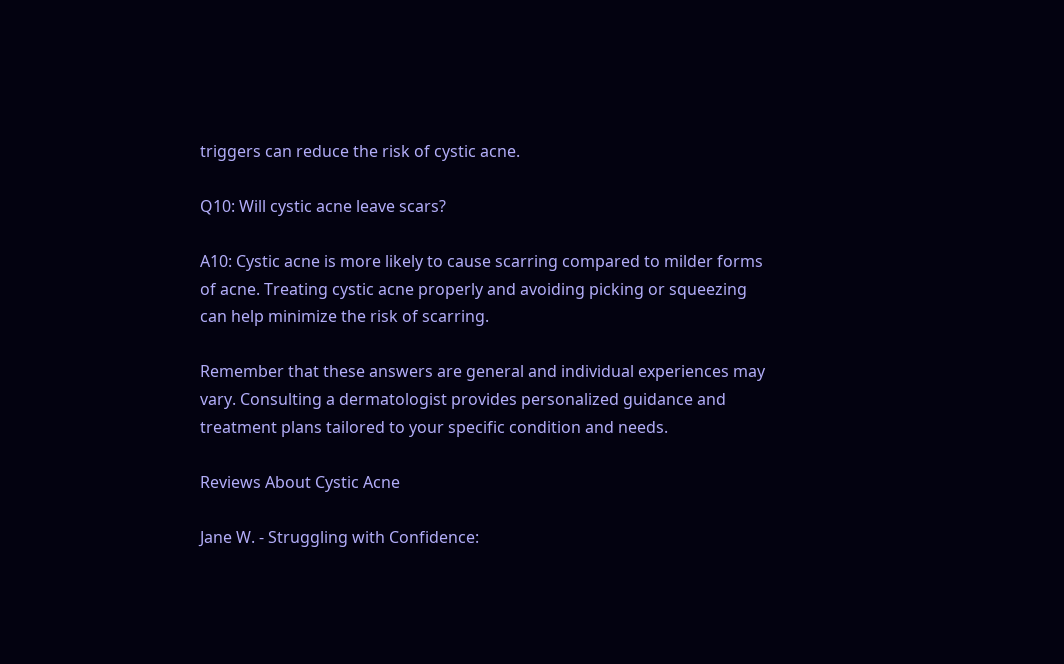triggers can reduce the risk of cystic acne.

Q10: Will cystic acne leave scars?

A10: Cystic acne is more likely to cause scarring compared to milder forms of acne. Treating cystic acne properly and avoiding picking or squeezing can help minimize the risk of scarring.

Remember that these answers are general and individual experiences may vary. Consulting a dermatologist provides personalized guidance and treatment plans tailored to your specific condition and needs.

Reviews About Cystic Acne

Jane W. - Struggling with Confidence: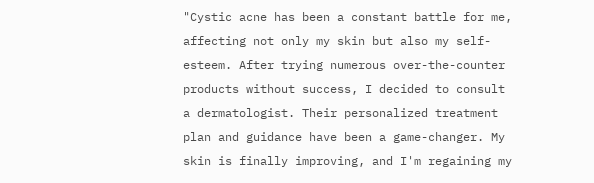"Cystic acne has been a constant battle for me, affecting not only my skin but also my self-esteem. After trying numerous over-the-counter products without success, I decided to consult a dermatologist. Their personalized treatment plan and guidance have been a game-changer. My skin is finally improving, and I'm regaining my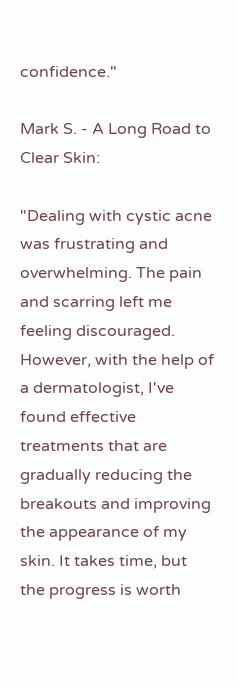confidence."

Mark S. - A Long Road to Clear Skin:

"Dealing with cystic acne was frustrating and overwhelming. The pain and scarring left me feeling discouraged. However, with the help of a dermatologist, I've found effective treatments that are gradually reducing the breakouts and improving the appearance of my skin. It takes time, but the progress is worth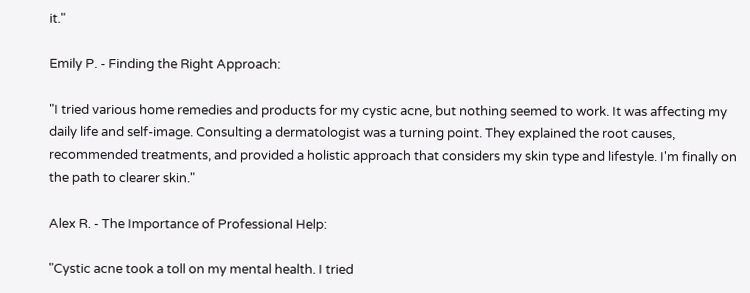it."

Emily P. - Finding the Right Approach:

"I tried various home remedies and products for my cystic acne, but nothing seemed to work. It was affecting my daily life and self-image. Consulting a dermatologist was a turning point. They explained the root causes, recommended treatments, and provided a holistic approach that considers my skin type and lifestyle. I'm finally on the path to clearer skin."

Alex R. - The Importance of Professional Help:

"Cystic acne took a toll on my mental health. I tried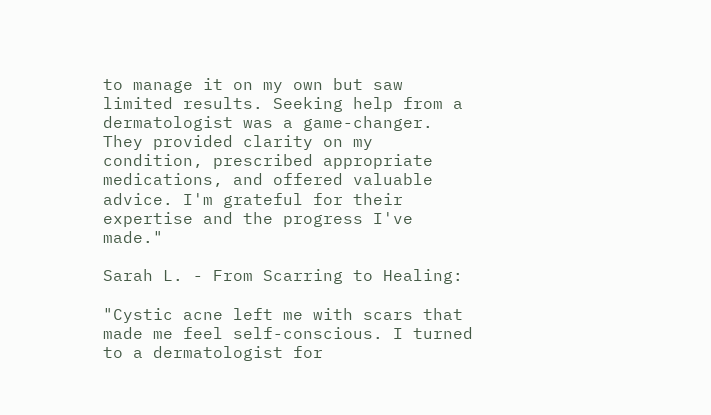to manage it on my own but saw limited results. Seeking help from a dermatologist was a game-changer. They provided clarity on my condition, prescribed appropriate medications, and offered valuable advice. I'm grateful for their expertise and the progress I've made."

Sarah L. - From Scarring to Healing:

"Cystic acne left me with scars that made me feel self-conscious. I turned to a dermatologist for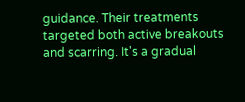guidance. Their treatments targeted both active breakouts and scarring. It's a gradual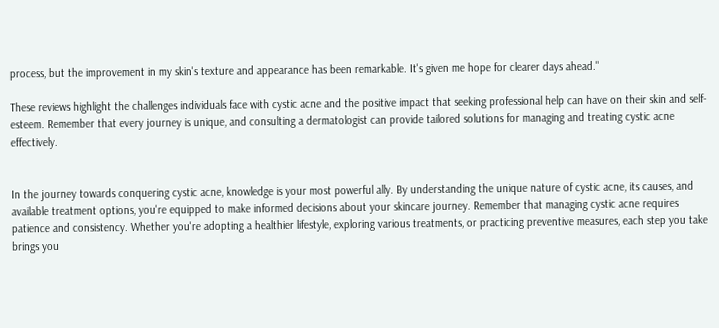process, but the improvement in my skin's texture and appearance has been remarkable. It's given me hope for clearer days ahead."

These reviews highlight the challenges individuals face with cystic acne and the positive impact that seeking professional help can have on their skin and self-esteem. Remember that every journey is unique, and consulting a dermatologist can provide tailored solutions for managing and treating cystic acne effectively.


In the journey towards conquering cystic acne, knowledge is your most powerful ally. By understanding the unique nature of cystic acne, its causes, and available treatment options, you're equipped to make informed decisions about your skincare journey. Remember that managing cystic acne requires patience and consistency. Whether you're adopting a healthier lifestyle, exploring various treatments, or practicing preventive measures, each step you take brings you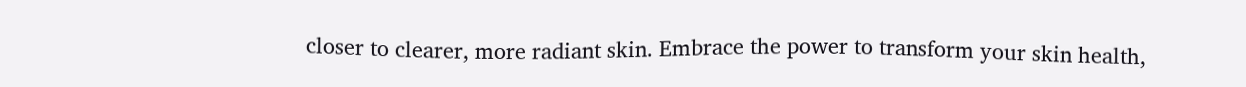closer to clearer, more radiant skin. Embrace the power to transform your skin health,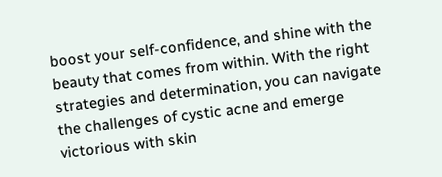boost your self-confidence, and shine with the beauty that comes from within. With the right strategies and determination, you can navigate the challenges of cystic acne and emerge victorious with skin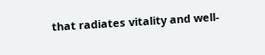that radiates vitality and well-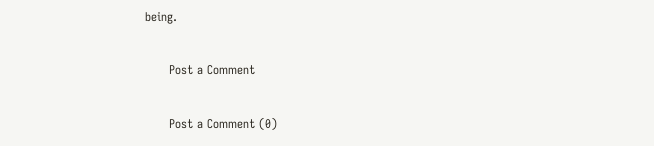being.

      Post a Comment

      Post a Comment (0)